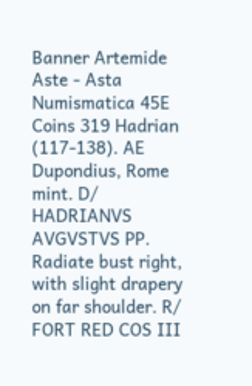Banner Artemide Aste - Asta Numismatica 45E
Coins 319 Hadrian (117-138). AE Dupondius, Rome mint. D/ HADRIANVS AVGVSTVS PP. Radiate bust right, with slight drapery on far shoulder. R/ FORT RED COS III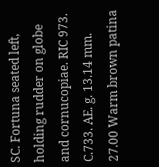SC. Fortuna seated left, holding rudder on globe and cornucopiae. RIC 973. C.733. AE. g. 13.14 mm. 27.00 Warm brown patina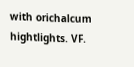with orichalcum hightlights. VF.